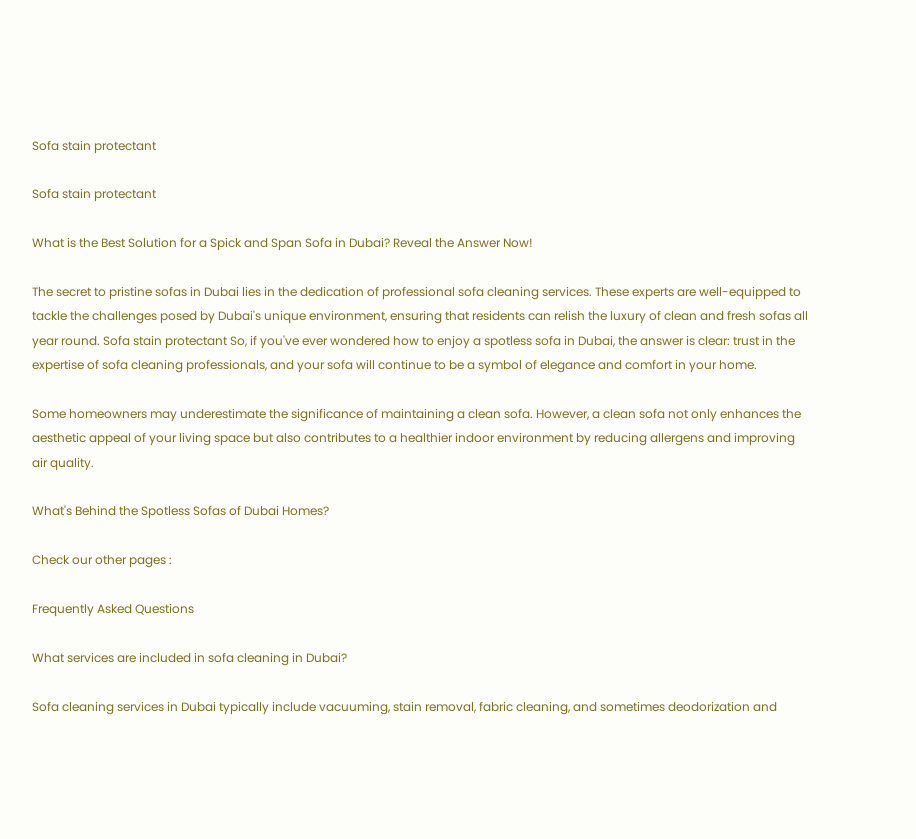Sofa stain protectant

Sofa stain protectant

What is the Best Solution for a Spick and Span Sofa in Dubai? Reveal the Answer Now!

The secret to pristine sofas in Dubai lies in the dedication of professional sofa cleaning services. These experts are well-equipped to tackle the challenges posed by Dubai's unique environment, ensuring that residents can relish the luxury of clean and fresh sofas all year round. Sofa stain protectant So, if you've ever wondered how to enjoy a spotless sofa in Dubai, the answer is clear: trust in the expertise of sofa cleaning professionals, and your sofa will continue to be a symbol of elegance and comfort in your home.

Some homeowners may underestimate the significance of maintaining a clean sofa. However, a clean sofa not only enhances the aesthetic appeal of your living space but also contributes to a healthier indoor environment by reducing allergens and improving air quality.

What's Behind the Spotless Sofas of Dubai Homes?

Check our other pages :

Frequently Asked Questions

What services are included in sofa cleaning in Dubai?

Sofa cleaning services in Dubai typically include vacuuming, stain removal, fabric cleaning, and sometimes deodorization and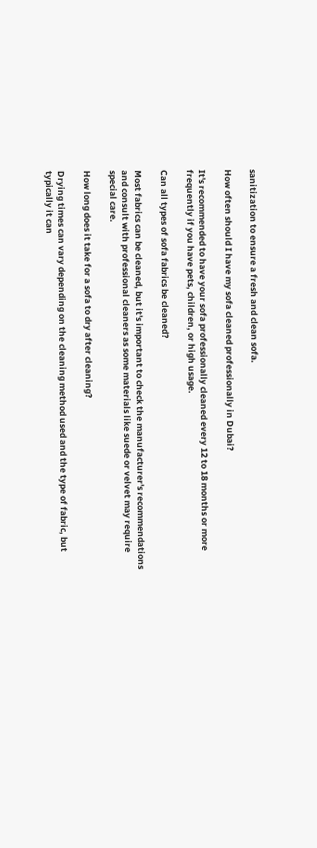sanitization to ensure a fresh and clean sofa.

How often should I have my sofa cleaned professionally in Dubai?

It's recommended to have your sofa professionally cleaned every 12 to 18 months or more frequently if you have pets, children, or high usage.

Can all types of sofa fabrics be cleaned?

Most fabrics can be cleaned, but it's important to check the manufacturer's recommendations and consult with professional cleaners as some materials like suede or velvet may require special care.

How long does it take for a sofa to dry after cleaning?

Drying times can vary depending on the cleaning method used and the type of fabric, but typically it can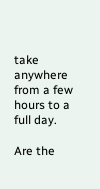take anywhere from a few hours to a full day.

Are the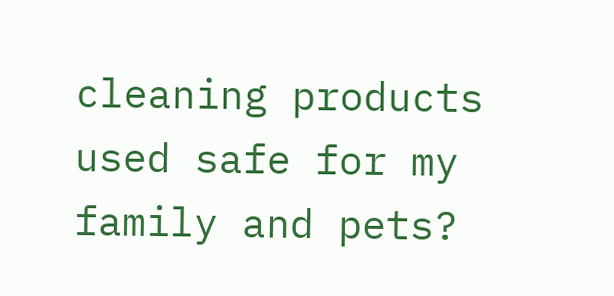cleaning products used safe for my family and pets?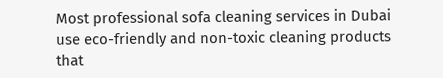Most professional sofa cleaning services in Dubai use eco-friendly and non-toxic cleaning products that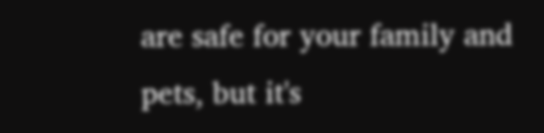are safe for your family and pets, but it's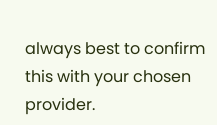always best to confirm this with your chosen provider.